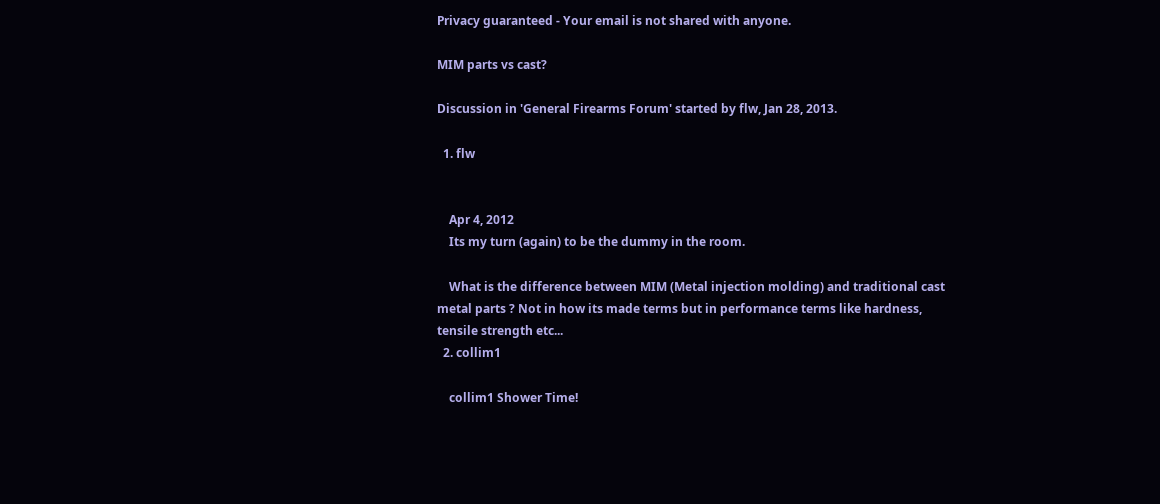Privacy guaranteed - Your email is not shared with anyone.

MIM parts vs cast?

Discussion in 'General Firearms Forum' started by flw, Jan 28, 2013.

  1. flw


    Apr 4, 2012
    Its my turn (again) to be the dummy in the room.

    What is the difference between MIM (Metal injection molding) and traditional cast metal parts ? Not in how its made terms but in performance terms like hardness, tensile strength etc...
  2. collim1

    collim1 Shower Time!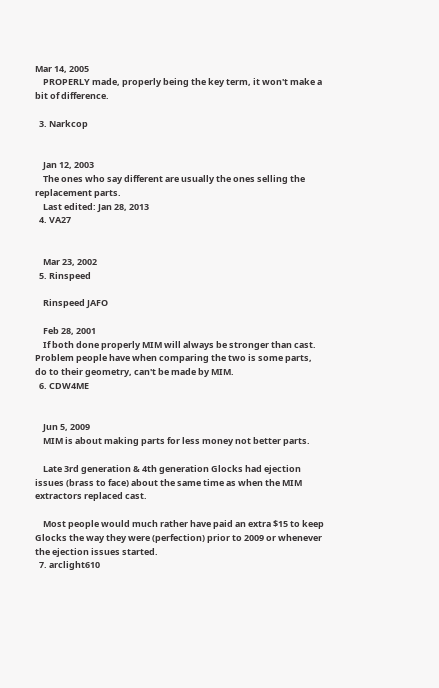Mar 14, 2005
    PROPERLY made, properly being the key term, it won't make a bit of difference.

  3. Narkcop


    Jan 12, 2003
    The ones who say different are usually the ones selling the replacement parts.
    Last edited: Jan 28, 2013
  4. VA27


    Mar 23, 2002
  5. Rinspeed

    Rinspeed JAFO

    Feb 28, 2001
    If both done properly MIM will always be stronger than cast. Problem people have when comparing the two is some parts, do to their geometry, can't be made by MIM.
  6. CDW4ME


    Jun 5, 2009
    MIM is about making parts for less money not better parts.

    Late 3rd generation & 4th generation Glocks had ejection issues (brass to face) about the same time as when the MIM extractors replaced cast.

    Most people would much rather have paid an extra $15 to keep Glocks the way they were (perfection) prior to 2009 or whenever the ejection issues started.
  7. arclight610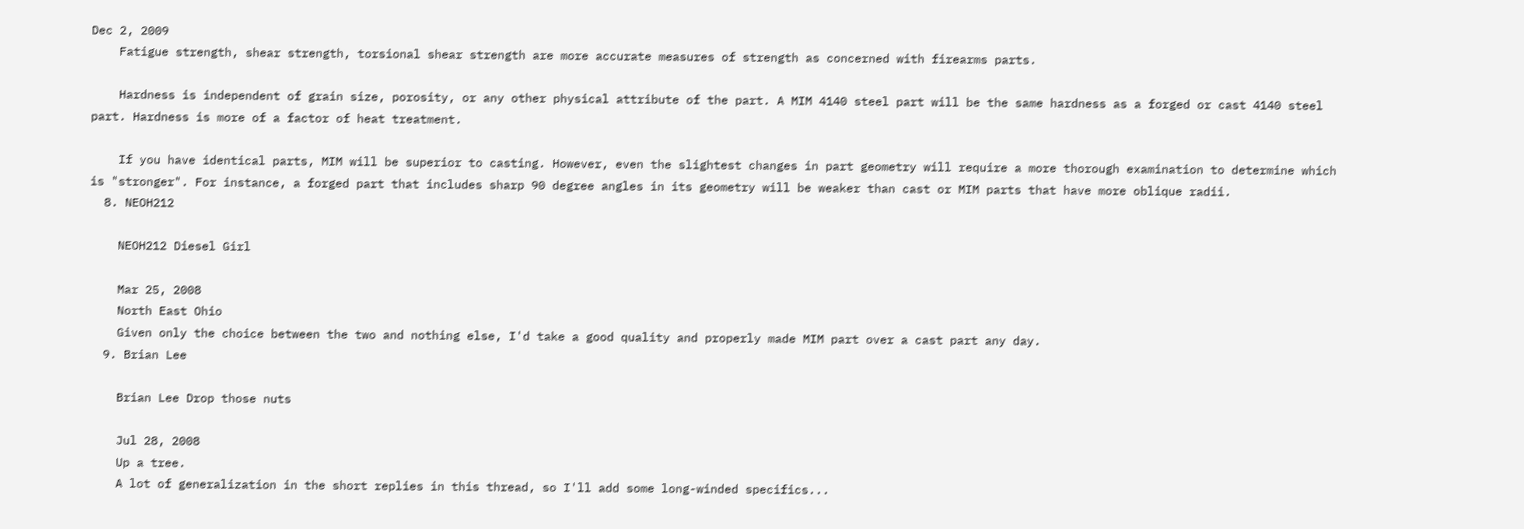Dec 2, 2009
    Fatigue strength, shear strength, torsional shear strength are more accurate measures of strength as concerned with firearms parts.

    Hardness is independent of grain size, porosity, or any other physical attribute of the part. A MIM 4140 steel part will be the same hardness as a forged or cast 4140 steel part. Hardness is more of a factor of heat treatment.

    If you have identical parts, MIM will be superior to casting. However, even the slightest changes in part geometry will require a more thorough examination to determine which is "stronger". For instance, a forged part that includes sharp 90 degree angles in its geometry will be weaker than cast or MIM parts that have more oblique radii.
  8. NEOH212

    NEOH212 Diesel Girl

    Mar 25, 2008
    North East Ohio
    Given only the choice between the two and nothing else, I'd take a good quality and properly made MIM part over a cast part any day.
  9. Brian Lee

    Brian Lee Drop those nuts

    Jul 28, 2008
    Up a tree.
    A lot of generalization in the short replies in this thread, so I'll add some long-winded specifics...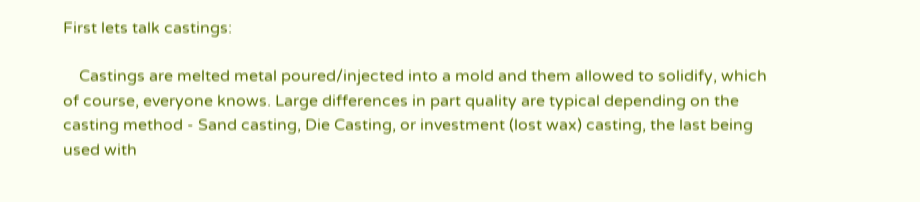First lets talk castings:

    Castings are melted metal poured/injected into a mold and them allowed to solidify, which of course, everyone knows. Large differences in part quality are typical depending on the casting method - Sand casting, Die Casting, or investment (lost wax) casting, the last being used with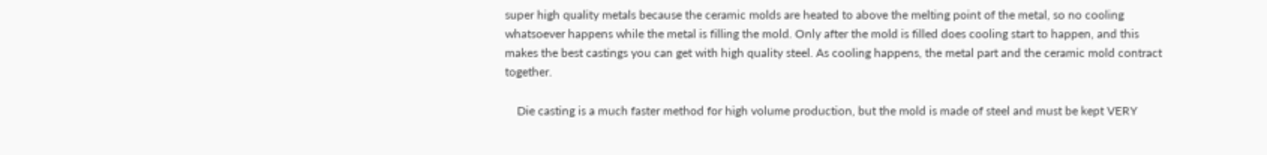super high quality metals because the ceramic molds are heated to above the melting point of the metal, so no cooling whatsoever happens while the metal is filling the mold. Only after the mold is filled does cooling start to happen, and this makes the best castings you can get with high quality steel. As cooling happens, the metal part and the ceramic mold contract together.

    Die casting is a much faster method for high volume production, but the mold is made of steel and must be kept VERY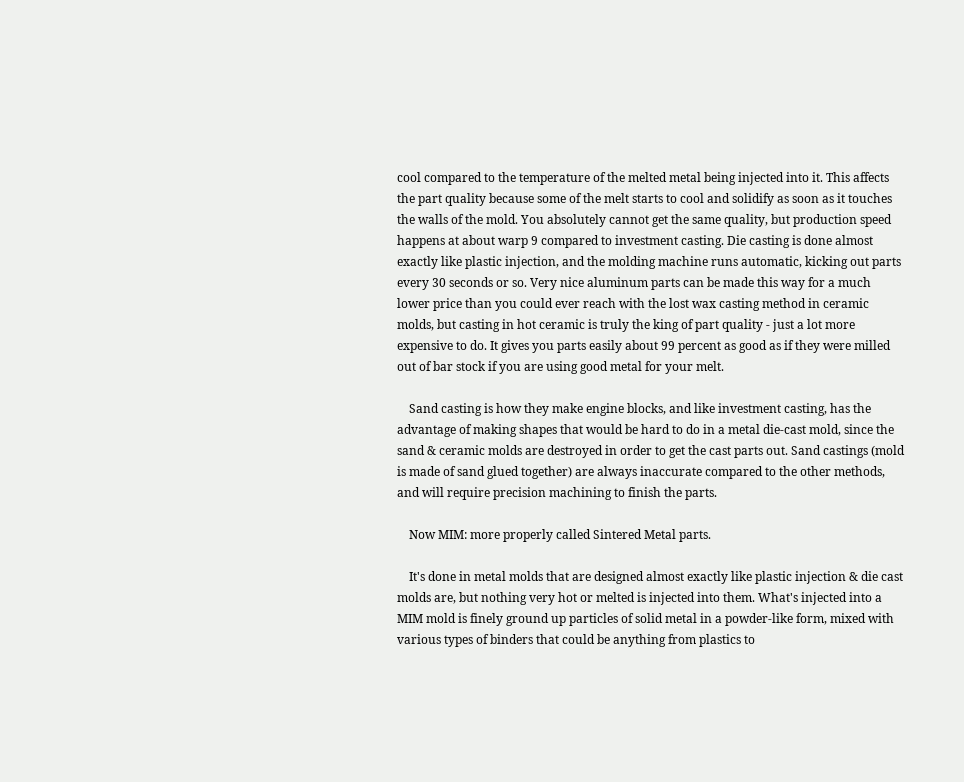cool compared to the temperature of the melted metal being injected into it. This affects the part quality because some of the melt starts to cool and solidify as soon as it touches the walls of the mold. You absolutely cannot get the same quality, but production speed happens at about warp 9 compared to investment casting. Die casting is done almost exactly like plastic injection, and the molding machine runs automatic, kicking out parts every 30 seconds or so. Very nice aluminum parts can be made this way for a much lower price than you could ever reach with the lost wax casting method in ceramic molds, but casting in hot ceramic is truly the king of part quality - just a lot more expensive to do. It gives you parts easily about 99 percent as good as if they were milled out of bar stock if you are using good metal for your melt.

    Sand casting is how they make engine blocks, and like investment casting, has the advantage of making shapes that would be hard to do in a metal die-cast mold, since the sand & ceramic molds are destroyed in order to get the cast parts out. Sand castings (mold is made of sand glued together) are always inaccurate compared to the other methods, and will require precision machining to finish the parts.

    Now MIM: more properly called Sintered Metal parts.

    It's done in metal molds that are designed almost exactly like plastic injection & die cast molds are, but nothing very hot or melted is injected into them. What's injected into a MIM mold is finely ground up particles of solid metal in a powder-like form, mixed with various types of binders that could be anything from plastics to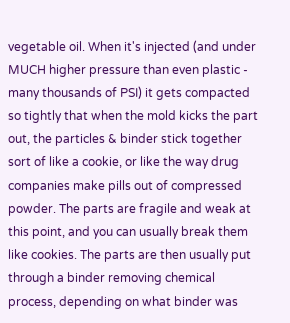vegetable oil. When it's injected (and under MUCH higher pressure than even plastic - many thousands of PSI) it gets compacted so tightly that when the mold kicks the part out, the particles & binder stick together sort of like a cookie, or like the way drug companies make pills out of compressed powder. The parts are fragile and weak at this point, and you can usually break them like cookies. The parts are then usually put through a binder removing chemical process, depending on what binder was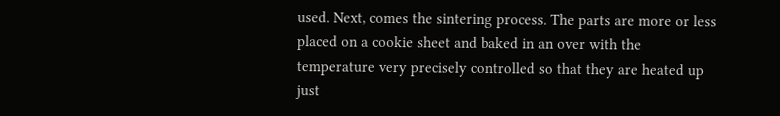used. Next, comes the sintering process. The parts are more or less placed on a cookie sheet and baked in an over with the temperature very precisely controlled so that they are heated up just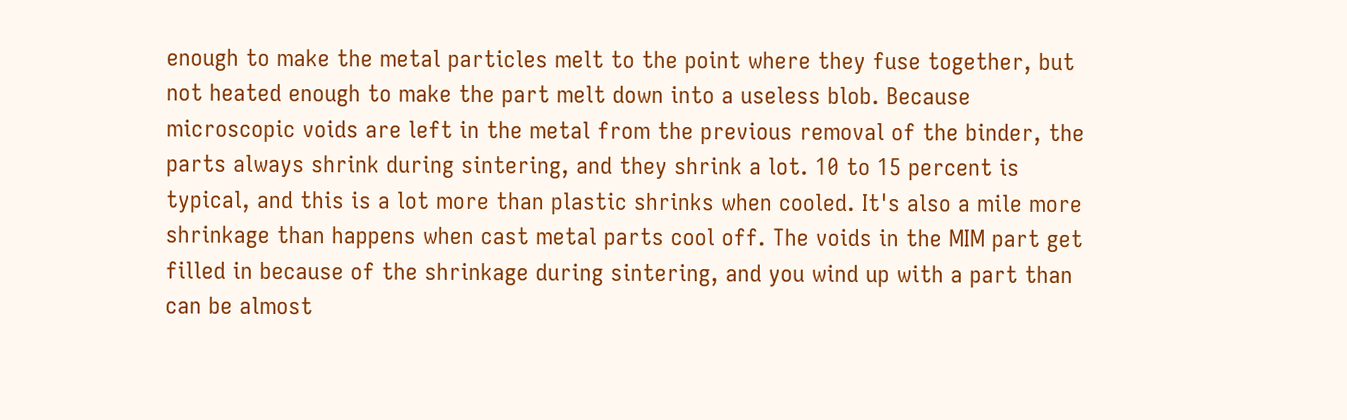enough to make the metal particles melt to the point where they fuse together, but not heated enough to make the part melt down into a useless blob. Because microscopic voids are left in the metal from the previous removal of the binder, the parts always shrink during sintering, and they shrink a lot. 10 to 15 percent is typical, and this is a lot more than plastic shrinks when cooled. It's also a mile more shrinkage than happens when cast metal parts cool off. The voids in the MIM part get filled in because of the shrinkage during sintering, and you wind up with a part than can be almost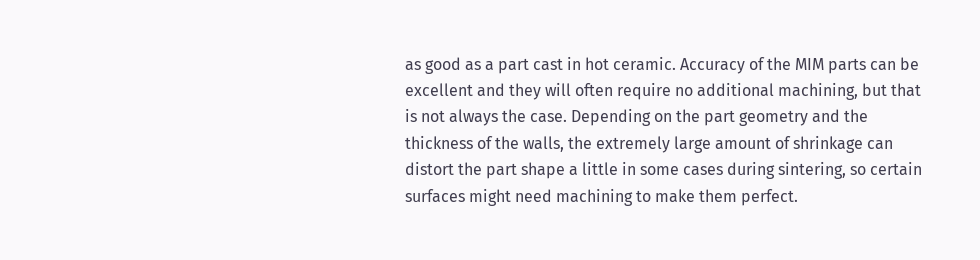as good as a part cast in hot ceramic. Accuracy of the MIM parts can be excellent and they will often require no additional machining, but that is not always the case. Depending on the part geometry and the thickness of the walls, the extremely large amount of shrinkage can distort the part shape a little in some cases during sintering, so certain surfaces might need machining to make them perfect.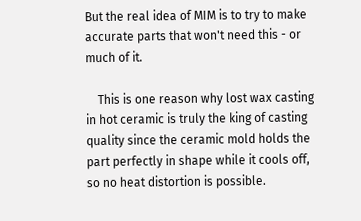But the real idea of MIM is to try to make accurate parts that won't need this - or much of it.

    This is one reason why lost wax casting in hot ceramic is truly the king of casting quality since the ceramic mold holds the part perfectly in shape while it cools off, so no heat distortion is possible.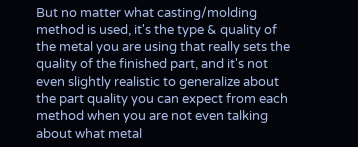But no matter what casting/molding method is used, it's the type & quality of the metal you are using that really sets the quality of the finished part, and it's not even slightly realistic to generalize about the part quality you can expect from each method when you are not even talking about what metal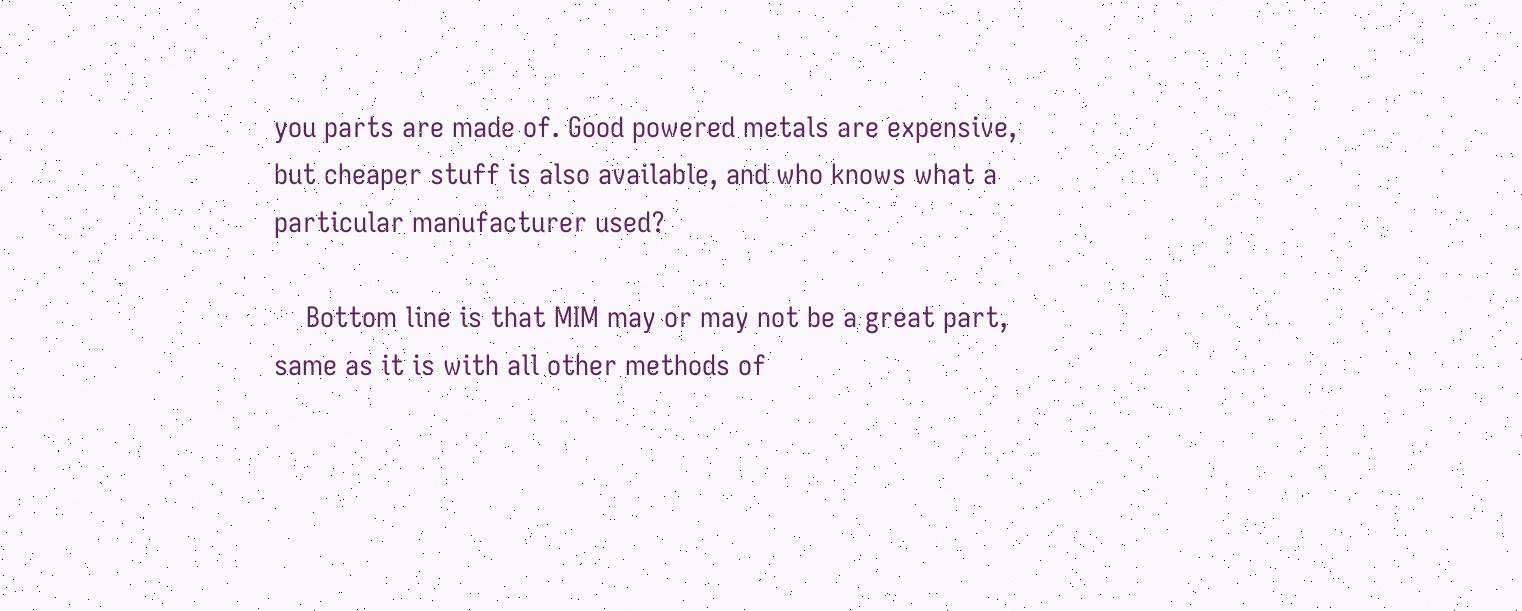you parts are made of. Good powered metals are expensive, but cheaper stuff is also available, and who knows what a particular manufacturer used?

    Bottom line is that MIM may or may not be a great part, same as it is with all other methods of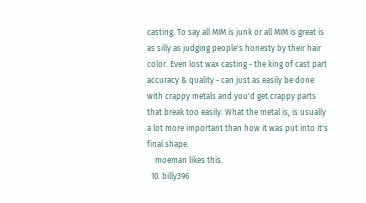casting. To say all MIM is junk or all MIM is great is as silly as judging people's honesty by their hair color. Even lost wax casting - the king of cast part accuracy & quality - can just as easily be done with crappy metals and you'd get crappy parts that break too easily. What the metal is, is usually a lot more important than how it was put into it's final shape.
    moeman likes this.
  10. billy396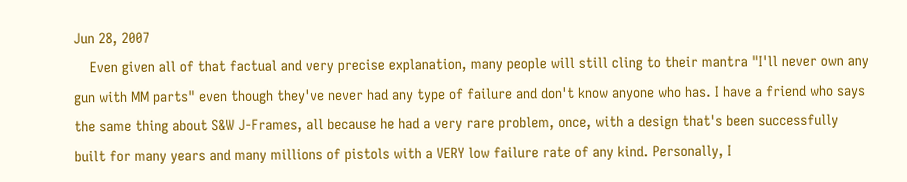Jun 28, 2007
    Even given all of that factual and very precise explanation, many people will still cling to their mantra "I'll never own any gun with MM parts" even though they've never had any type of failure and don't know anyone who has. I have a friend who says the same thing about S&W J-Frames, all because he had a very rare problem, once, with a design that's been successfully built for many years and many millions of pistols with a VERY low failure rate of any kind. Personally, I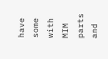have some with MIM parts and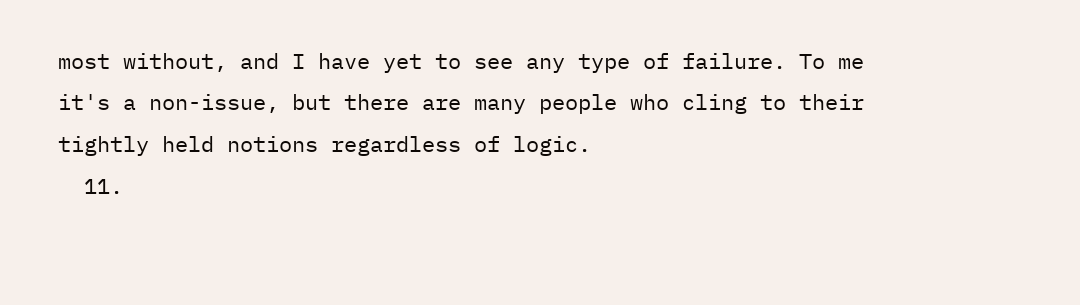most without, and I have yet to see any type of failure. To me it's a non-issue, but there are many people who cling to their tightly held notions regardless of logic.
  11.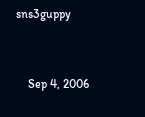sns3guppy


    Sep 4, 2006